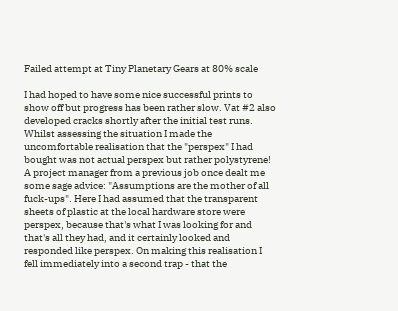Failed attempt at Tiny Planetary Gears at 80% scale

I had hoped to have some nice successful prints to show off but progress has been rather slow. Vat #2 also developed cracks shortly after the initial test runs. Whilst assessing the situation I made the uncomfortable realisation that the "perspex" I had bought was not actual perspex but rather polystyrene! A project manager from a previous job once dealt me some sage advice: "Assumptions are the mother of all fuck-ups". Here I had assumed that the transparent sheets of plastic at the local hardware store were perspex, because that's what I was looking for and that's all they had, and it certainly looked and responded like perspex. On making this realisation I fell immediately into a second trap - that the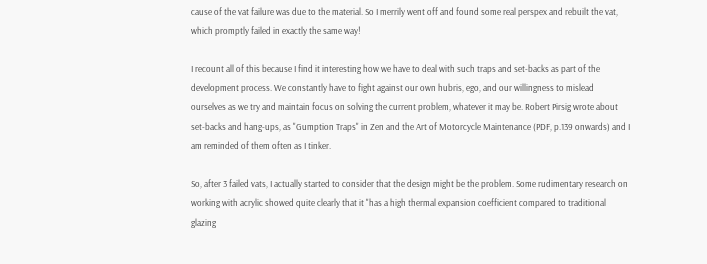cause of the vat failure was due to the material. So I merrily went off and found some real perspex and rebuilt the vat, which promptly failed in exactly the same way!

I recount all of this because I find it interesting how we have to deal with such traps and set-backs as part of the development process. We constantly have to fight against our own hubris, ego, and our willingness to mislead ourselves as we try and maintain focus on solving the current problem, whatever it may be. Robert Pirsig wrote about set-backs and hang-ups, as "Gumption Traps" in Zen and the Art of Motorcycle Maintenance (PDF, p.139 onwards) and I am reminded of them often as I tinker.

So, after 3 failed vats, I actually started to consider that the design might be the problem. Some rudimentary research on working with acrylic showed quite clearly that it "has a high thermal expansion coefficient compared to traditional glazing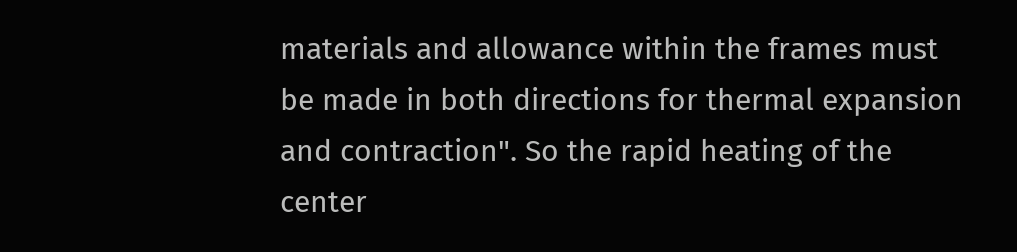materials and allowance within the frames must be made in both directions for thermal expansion and contraction". So the rapid heating of the center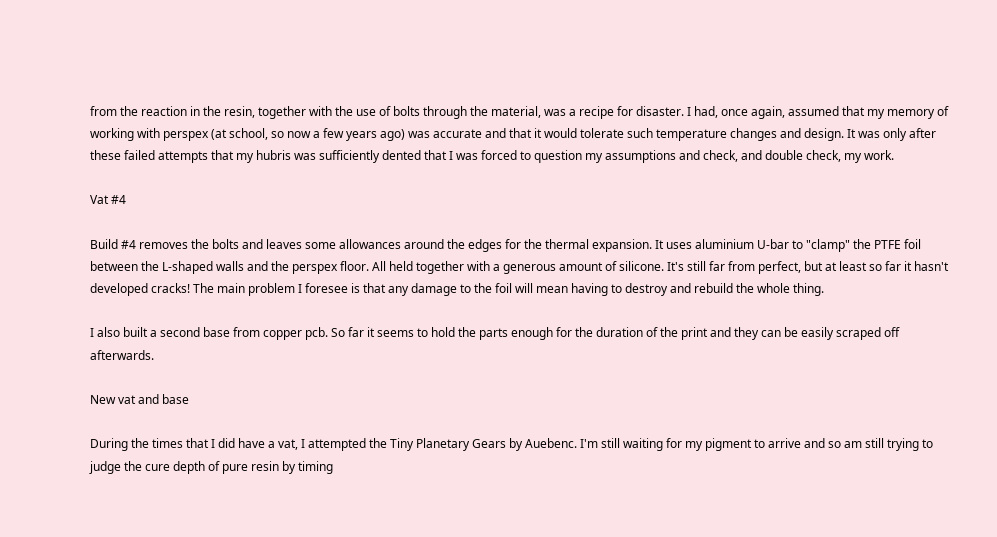from the reaction in the resin, together with the use of bolts through the material, was a recipe for disaster. I had, once again, assumed that my memory of working with perspex (at school, so now a few years ago) was accurate and that it would tolerate such temperature changes and design. It was only after these failed attempts that my hubris was sufficiently dented that I was forced to question my assumptions and check, and double check, my work.

Vat #4

Build #4 removes the bolts and leaves some allowances around the edges for the thermal expansion. It uses aluminium U-bar to "clamp" the PTFE foil between the L-shaped walls and the perspex floor. All held together with a generous amount of silicone. It's still far from perfect, but at least so far it hasn't developed cracks! The main problem I foresee is that any damage to the foil will mean having to destroy and rebuild the whole thing.

I also built a second base from copper pcb. So far it seems to hold the parts enough for the duration of the print and they can be easily scraped off afterwards.

New vat and base

During the times that I did have a vat, I attempted the Tiny Planetary Gears by Auebenc. I'm still waiting for my pigment to arrive and so am still trying to judge the cure depth of pure resin by timing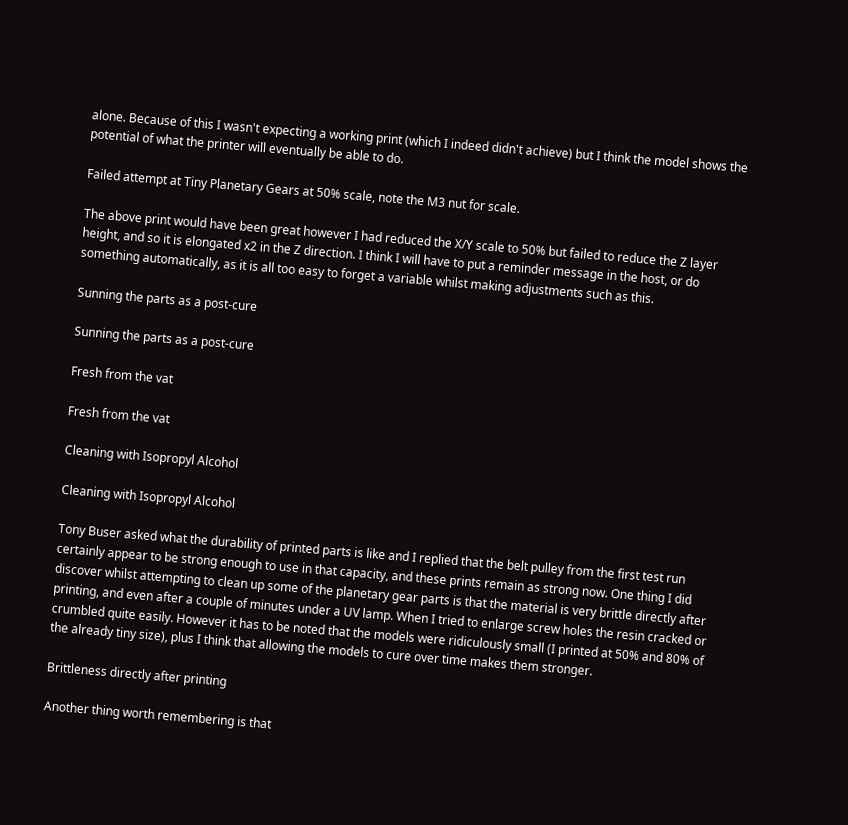alone. Because of this I wasn't expecting a working print (which I indeed didn't achieve) but I think the model shows the potential of what the printer will eventually be able to do.

Failed attempt at Tiny Planetary Gears at 50% scale, note the M3 nut for scale.

The above print would have been great however I had reduced the X/Y scale to 50% but failed to reduce the Z layer height, and so it is elongated x2 in the Z direction. I think I will have to put a reminder message in the host, or do something automatically, as it is all too easy to forget a variable whilst making adjustments such as this.

Sunning the parts as a post-cure

Sunning the parts as a post-cure

Fresh from the vat

Fresh from the vat

Cleaning with Isopropyl Alcohol

Cleaning with Isopropyl Alcohol

Tony Buser asked what the durability of printed parts is like and I replied that the belt pulley from the first test run certainly appear to be strong enough to use in that capacity, and these prints remain as strong now. One thing I did discover whilst attempting to clean up some of the planetary gear parts is that the material is very brittle directly after printing, and even after a couple of minutes under a UV lamp. When I tried to enlarge screw holes the resin cracked or crumbled quite easily. However it has to be noted that the models were ridiculously small (I printed at 50% and 80% of the already tiny size), plus I think that allowing the models to cure over time makes them stronger.

Brittleness directly after printing

Another thing worth remembering is that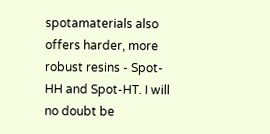spotamaterials also offers harder, more robust resins - Spot-HH and Spot-HT. I will no doubt be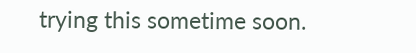trying this sometime soon.